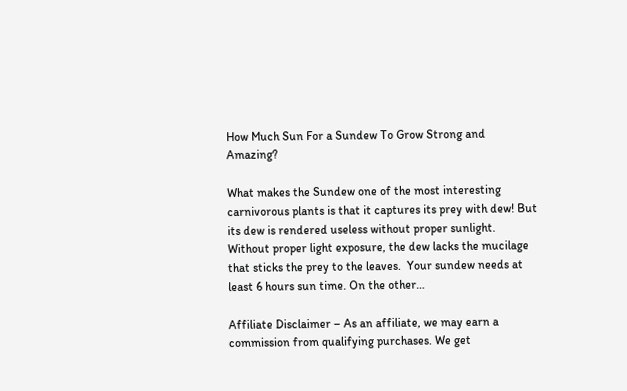How Much Sun For a Sundew To Grow Strong and Amazing?

What makes the Sundew one of the most interesting carnivorous plants is that it captures its prey with dew! But its dew is rendered useless without proper sunlight. Without proper light exposure, the dew lacks the mucilage that sticks the prey to the leaves.  Your sundew needs at least 6 hours sun time. On the other…

Affiliate Disclaimer – As an affiliate, we may earn a commission from qualifying purchases. We get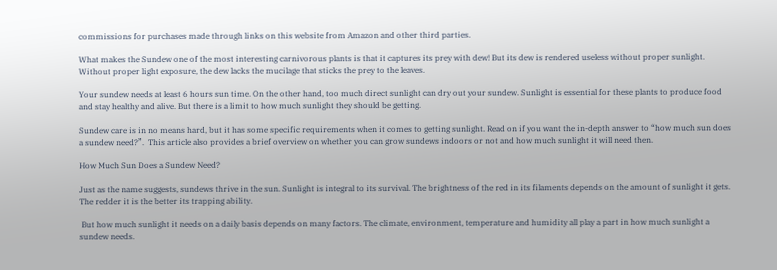commissions for purchases made through links on this website from Amazon and other third parties.

What makes the Sundew one of the most interesting carnivorous plants is that it captures its prey with dew! But its dew is rendered useless without proper sunlight. Without proper light exposure, the dew lacks the mucilage that sticks the prey to the leaves.

Your sundew needs at least 6 hours sun time. On the other hand, too much direct sunlight can dry out your sundew. Sunlight is essential for these plants to produce food and stay healthy and alive. But there is a limit to how much sunlight they should be getting.

Sundew care is in no means hard, but it has some specific requirements when it comes to getting sunlight. Read on if you want the in-depth answer to “how much sun does a sundew need?”.  This article also provides a brief overview on whether you can grow sundews indoors or not and how much sunlight it will need then.

How Much Sun Does a Sundew Need?

Just as the name suggests, sundews thrive in the sun. Sunlight is integral to its survival. The brightness of the red in its filaments depends on the amount of sunlight it gets. The redder it is the better its trapping ability.

 But how much sunlight it needs on a daily basis depends on many factors. The climate, environment, temperature and humidity all play a part in how much sunlight a sundew needs.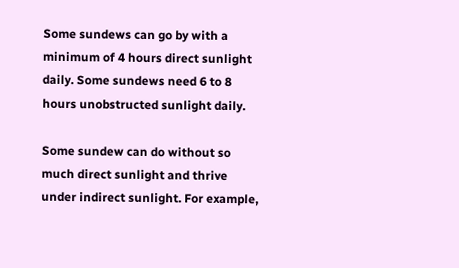Some sundews can go by with a minimum of 4 hours direct sunlight daily. Some sundews need 6 to 8 hours unobstructed sunlight daily.

Some sundew can do without so much direct sunlight and thrive under indirect sunlight. For example,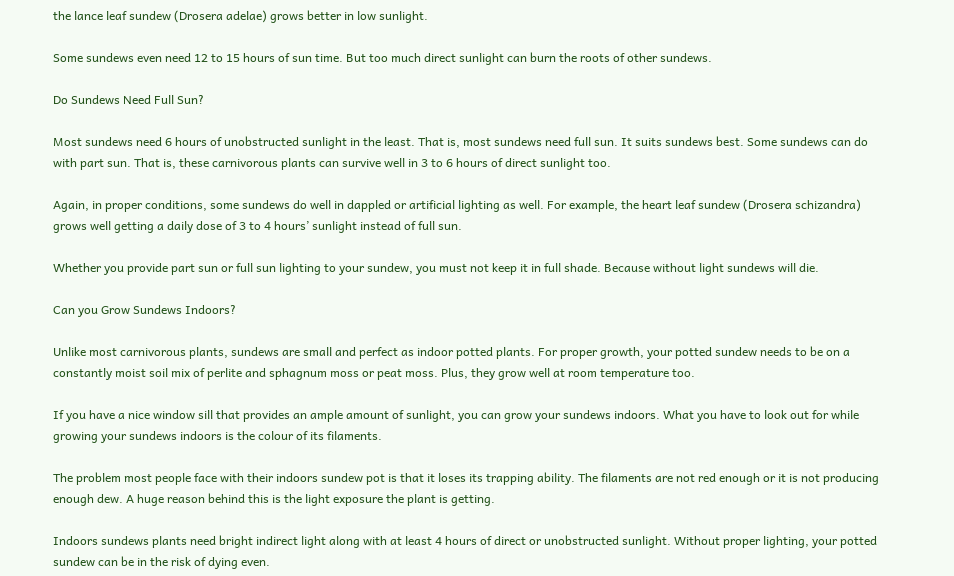the lance leaf sundew (Drosera adelae) grows better in low sunlight.

Some sundews even need 12 to 15 hours of sun time. But too much direct sunlight can burn the roots of other sundews.

Do Sundews Need Full Sun?

Most sundews need 6 hours of unobstructed sunlight in the least. That is, most sundews need full sun. It suits sundews best. Some sundews can do with part sun. That is, these carnivorous plants can survive well in 3 to 6 hours of direct sunlight too.

Again, in proper conditions, some sundews do well in dappled or artificial lighting as well. For example, the heart leaf sundew (Drosera schizandra) grows well getting a daily dose of 3 to 4 hours’ sunlight instead of full sun.

Whether you provide part sun or full sun lighting to your sundew, you must not keep it in full shade. Because without light sundews will die.

Can you Grow Sundews Indoors?

Unlike most carnivorous plants, sundews are small and perfect as indoor potted plants. For proper growth, your potted sundew needs to be on a constantly moist soil mix of perlite and sphagnum moss or peat moss. Plus, they grow well at room temperature too.

If you have a nice window sill that provides an ample amount of sunlight, you can grow your sundews indoors. What you have to look out for while growing your sundews indoors is the colour of its filaments.

The problem most people face with their indoors sundew pot is that it loses its trapping ability. The filaments are not red enough or it is not producing enough dew. A huge reason behind this is the light exposure the plant is getting.

Indoors sundews plants need bright indirect light along with at least 4 hours of direct or unobstructed sunlight. Without proper lighting, your potted sundew can be in the risk of dying even.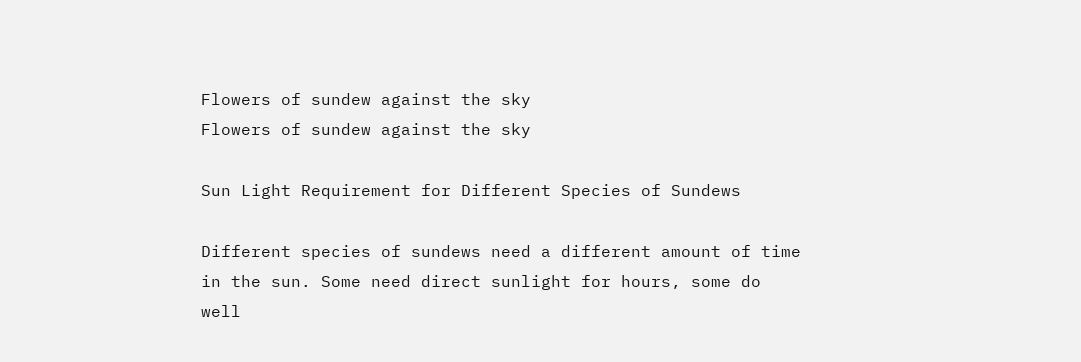Flowers of sundew against the sky
Flowers of sundew against the sky

Sun Light Requirement for Different Species of Sundews

Different species of sundews need a different amount of time in the sun. Some need direct sunlight for hours, some do well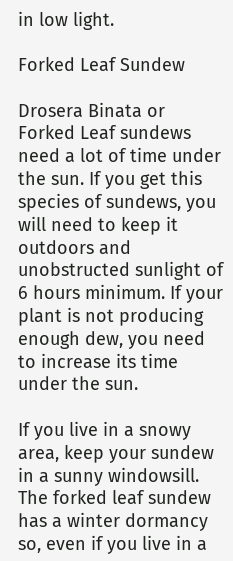in low light.

Forked Leaf Sundew

Drosera Binata or Forked Leaf sundews need a lot of time under the sun. If you get this species of sundews, you will need to keep it outdoors and unobstructed sunlight of 6 hours minimum. If your plant is not producing enough dew, you need to increase its time under the sun.

If you live in a snowy area, keep your sundew in a sunny windowsill. The forked leaf sundew has a winter dormancy so, even if you live in a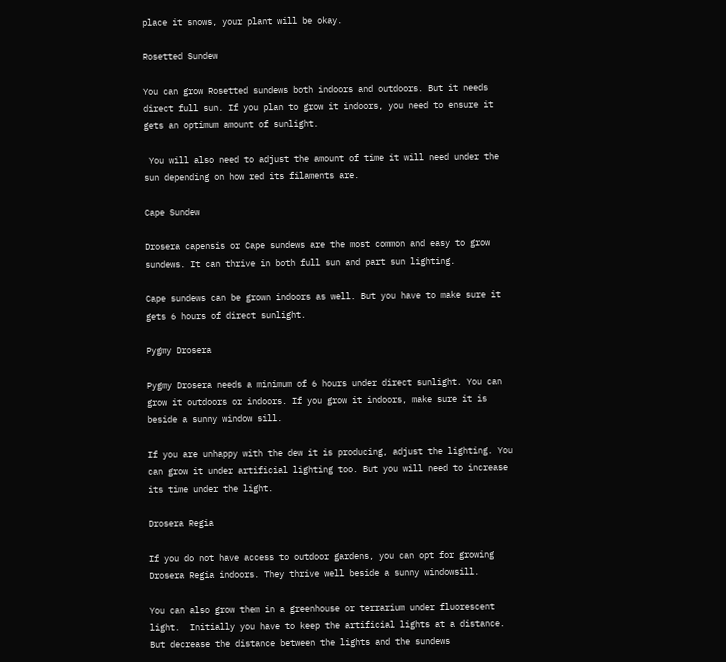place it snows, your plant will be okay.

Rosetted Sundew

You can grow Rosetted sundews both indoors and outdoors. But it needs direct full sun. If you plan to grow it indoors, you need to ensure it gets an optimum amount of sunlight.

 You will also need to adjust the amount of time it will need under the sun depending on how red its filaments are.

Cape Sundew

Drosera capensis or Cape sundews are the most common and easy to grow sundews. It can thrive in both full sun and part sun lighting.

Cape sundews can be grown indoors as well. But you have to make sure it gets 6 hours of direct sunlight.

Pygmy Drosera

Pygmy Drosera needs a minimum of 6 hours under direct sunlight. You can grow it outdoors or indoors. If you grow it indoors, make sure it is beside a sunny window sill.

If you are unhappy with the dew it is producing, adjust the lighting. You can grow it under artificial lighting too. But you will need to increase its time under the light.

Drosera Regia

If you do not have access to outdoor gardens, you can opt for growing Drosera Regia indoors. They thrive well beside a sunny windowsill.

You can also grow them in a greenhouse or terrarium under fluorescent light.  Initially you have to keep the artificial lights at a distance. But decrease the distance between the lights and the sundews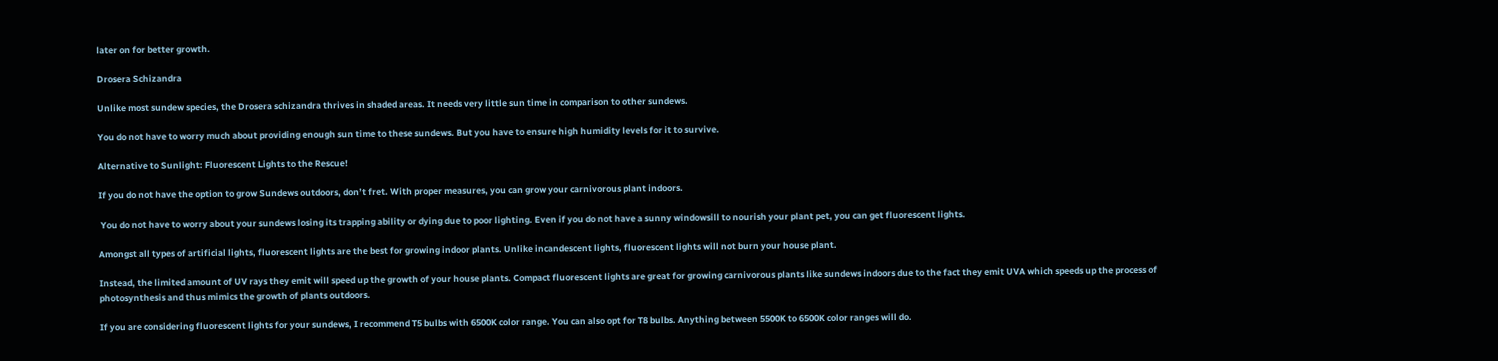later on for better growth.

Drosera Schizandra

Unlike most sundew species, the Drosera schizandra thrives in shaded areas. It needs very little sun time in comparison to other sundews.

You do not have to worry much about providing enough sun time to these sundews. But you have to ensure high humidity levels for it to survive.

Alternative to Sunlight: Fluorescent Lights to the Rescue!

If you do not have the option to grow Sundews outdoors, don’t fret. With proper measures, you can grow your carnivorous plant indoors.

 You do not have to worry about your sundews losing its trapping ability or dying due to poor lighting. Even if you do not have a sunny windowsill to nourish your plant pet, you can get fluorescent lights.

Amongst all types of artificial lights, fluorescent lights are the best for growing indoor plants. Unlike incandescent lights, fluorescent lights will not burn your house plant.

Instead, the limited amount of UV rays they emit will speed up the growth of your house plants. Compact fluorescent lights are great for growing carnivorous plants like sundews indoors due to the fact they emit UVA which speeds up the process of photosynthesis and thus mimics the growth of plants outdoors.

If you are considering fluorescent lights for your sundews, I recommend T5 bulbs with 6500K color range. You can also opt for T8 bulbs. Anything between 5500K to 6500K color ranges will do.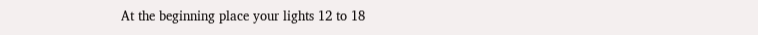At the beginning place your lights 12 to 18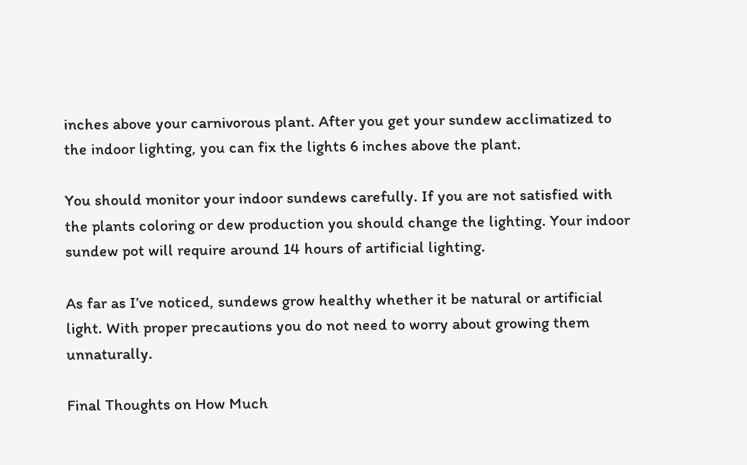inches above your carnivorous plant. After you get your sundew acclimatized to the indoor lighting, you can fix the lights 6 inches above the plant.

You should monitor your indoor sundews carefully. If you are not satisfied with the plants coloring or dew production you should change the lighting. Your indoor sundew pot will require around 14 hours of artificial lighting.

As far as I’ve noticed, sundews grow healthy whether it be natural or artificial light. With proper precautions you do not need to worry about growing them unnaturally.

Final Thoughts on How Much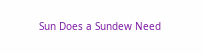Sun Does a Sundew Need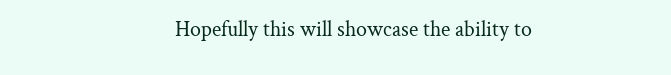Hopefully this will showcase the ability to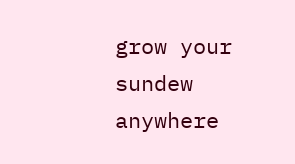grow your sundew anywhere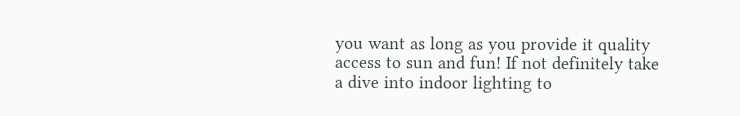you want as long as you provide it quality access to sun and fun! If not definitely take a dive into indoor lighting to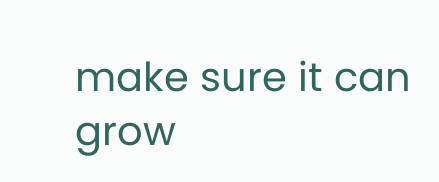make sure it can grow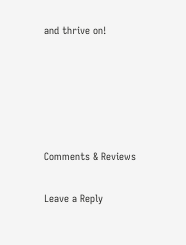and thrive on!





Comments & Reviews

Leave a Reply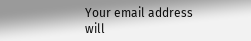Your email address will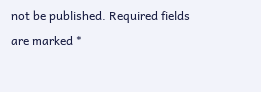not be published. Required fields are marked *